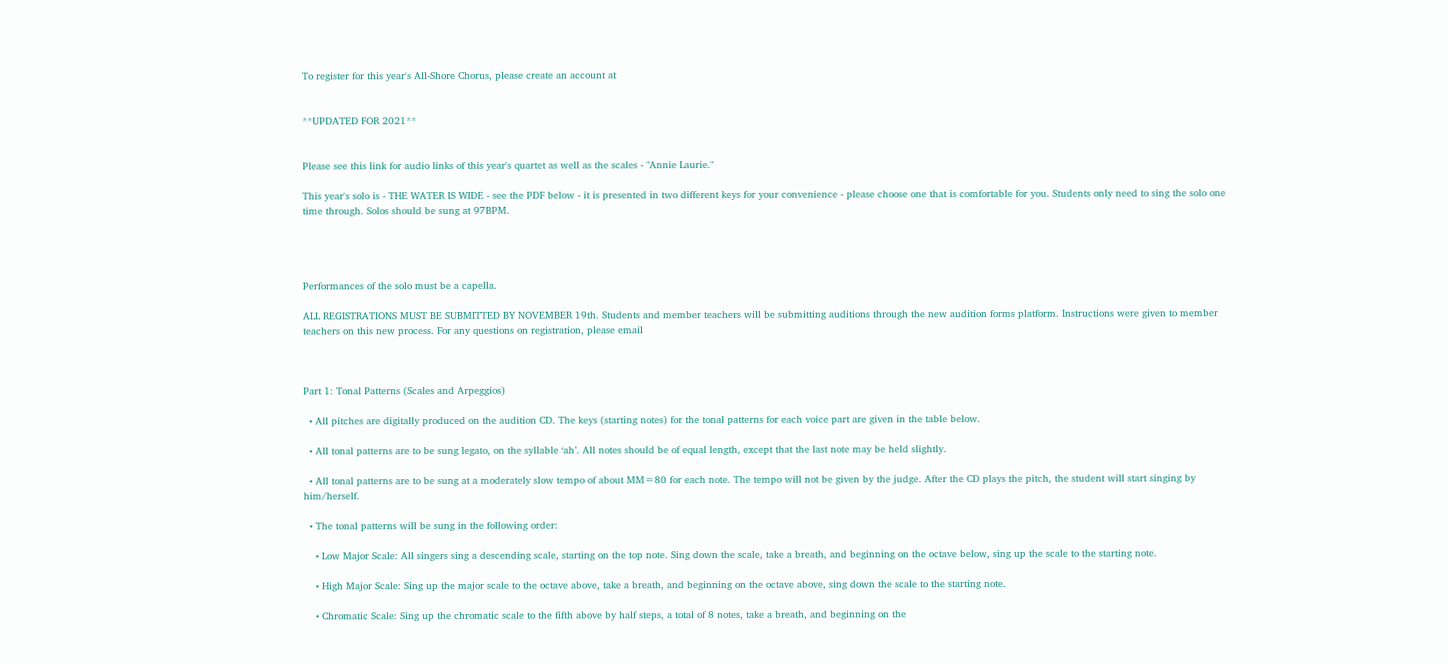To register for this year's All-Shore Chorus, please create an account at


**UPDATED FOR 2021**


Please see this link for audio links of this year's quartet as well as the scales - "Annie Laurie."

This year's solo is - THE WATER IS WIDE - see the PDF below - it is presented in two different keys for your convenience - please choose one that is comfortable for you. Students only need to sing the solo one time through. Solos should be sung at 97BPM.




Performances of the solo must be a capella.

ALL REGISTRATIONS MUST BE SUBMITTED BY NOVEMBER 19th. Students and member teachers will be submitting auditions through the new audition forms platform. Instructions were given to member teachers on this new process. For any questions on registration, please email



Part 1: Tonal Patterns (Scales and Arpeggios)

  • All pitches are digitally produced on the audition CD. The keys (starting notes) for the tonal patterns for each voice part are given in the table below.

  • All tonal patterns are to be sung legato, on the syllable ‘ah’. All notes should be of equal length, except that the last note may be held slightly.

  • All tonal patterns are to be sung at a moderately slow tempo of about MM=80 for each note. The tempo will not be given by the judge. After the CD plays the pitch, the student will start singing by him/herself.

  • The tonal patterns will be sung in the following order:

    • Low Major Scale: All singers sing a descending scale, starting on the top note. Sing down the scale, take a breath, and beginning on the octave below, sing up the scale to the starting note.

    • High Major Scale: Sing up the major scale to the octave above, take a breath, and beginning on the octave above, sing down the scale to the starting note.

    • Chromatic Scale: Sing up the chromatic scale to the fifth above by half steps, a total of 8 notes, take a breath, and beginning on the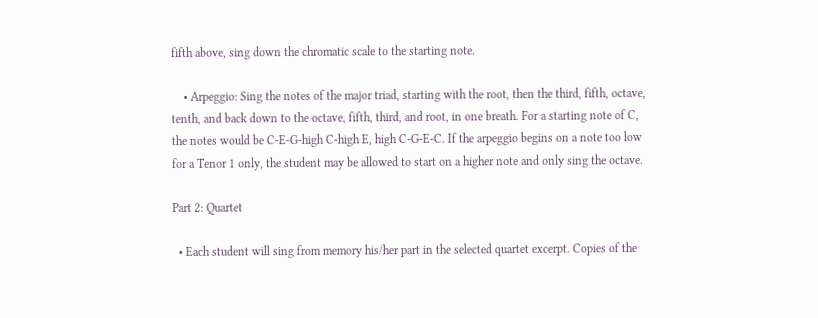fifth above, sing down the chromatic scale to the starting note.

    • Arpeggio: Sing the notes of the major triad, starting with the root, then the third, fifth, octave, tenth, and back down to the octave, fifth, third, and root, in one breath. For a starting note of C, the notes would be C-E-G-high C-high E, high C-G-E-C. If the arpeggio begins on a note too low for a Tenor 1 only, the student may be allowed to start on a higher note and only sing the octave.

Part 2: Quartet

  • Each student will sing from memory his/her part in the selected quartet excerpt. Copies of the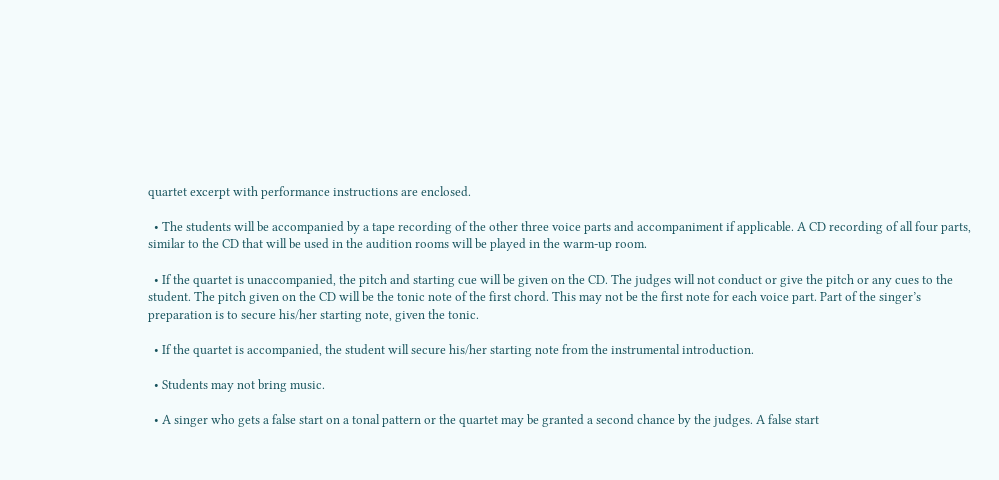quartet excerpt with performance instructions are enclosed.

  • The students will be accompanied by a tape recording of the other three voice parts and accompaniment if applicable. A CD recording of all four parts, similar to the CD that will be used in the audition rooms will be played in the warm-up room.

  • If the quartet is unaccompanied, the pitch and starting cue will be given on the CD. The judges will not conduct or give the pitch or any cues to the student. The pitch given on the CD will be the tonic note of the first chord. This may not be the first note for each voice part. Part of the singer’s preparation is to secure his/her starting note, given the tonic.

  • If the quartet is accompanied, the student will secure his/her starting note from the instrumental introduction.

  • Students may not bring music.

  • A singer who gets a false start on a tonal pattern or the quartet may be granted a second chance by the judges. A false start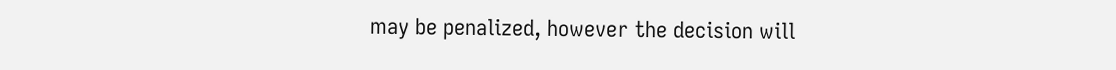may be penalized, however the decision will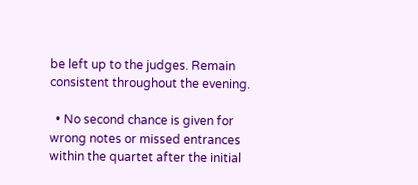be left up to the judges. Remain consistent throughout the evening.

  • No second chance is given for wrong notes or missed entrances within the quartet after the initial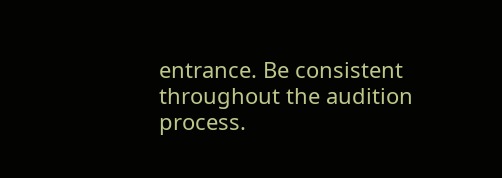entrance. Be consistent throughout the audition process.